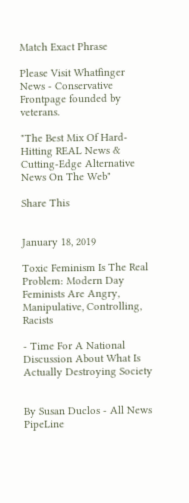Match Exact Phrase

Please Visit Whatfinger News - Conservative Frontpage founded by veterans.

"The Best Mix Of Hard-Hitting REAL News & Cutting-Edge Alternative News On The Web"

Share This


January 18, 2019

Toxic Feminism Is The Real Problem: Modern Day Feminists Are Angry, Manipulative, Controlling, Racists

- Time For A National Discussion About What Is Actually Destroying Society


By Susan Duclos - All News PipeLine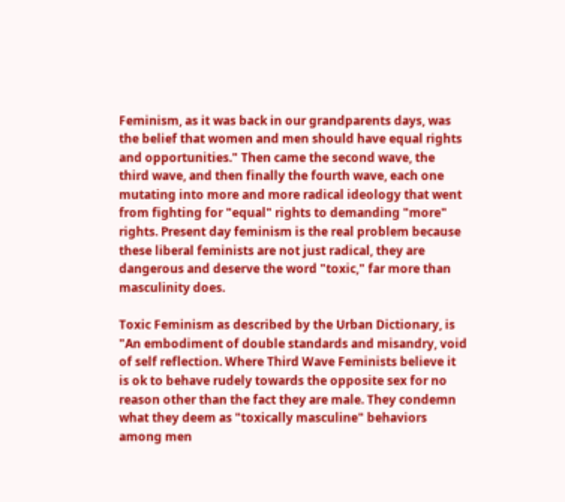Feminism, as it was back in our grandparents days, was the belief that women and men should have equal rights and opportunities." Then came the second wave, the third wave, and then finally the fourth wave, each one mutating into more and more radical ideology that went from fighting for "equal" rights to demanding "more" rights. Present day feminism is the real problem because these liberal feminists are not just radical, they are dangerous and deserve the word "toxic," far more than masculinity does.

Toxic Feminism as described by the Urban Dictionary, is "An embodiment of double standards and misandry, void of self reflection. Where Third Wave Feminists believe it is ok to behave rudely towards the opposite sex for no reason other than the fact they are male. They condemn what they deem as "toxically masculine" behaviors among men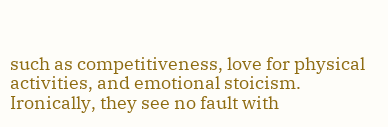such as competitiveness, love for physical activities, and emotional stoicism. Ironically, they see no fault with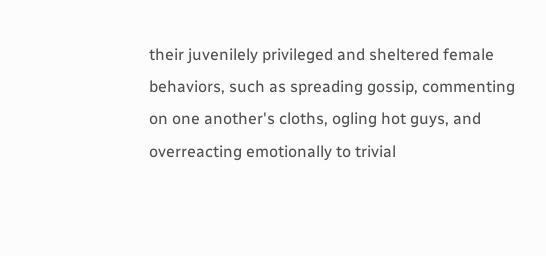their juvenilely privileged and sheltered female behaviors, such as spreading gossip, commenting on one another's cloths, ogling hot guys, and overreacting emotionally to trivial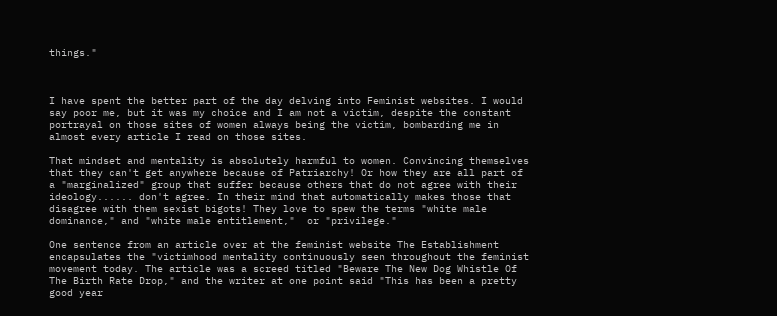things."



I have spent the better part of the day delving into Feminist websites. I would say poor me, but it was my choice and I am not a victim, despite the constant portrayal on those sites of women always being the victim, bombarding me in almost every article I read on those sites.

That mindset and mentality is absolutely harmful to women. Convincing themselves that they can't get anywhere because of Patriarchy! Or how they are all part of a "marginalized" group that suffer because others that do not agree with their ideology...... don't agree. In their mind that automatically makes those that disagree with them sexist bigots! They love to spew the terms "white male dominance," and "white male entitlement,"  or "privilege."

One sentence from an article over at the feminist website The Establishment encapsulates the "victimhood mentality continuously seen throughout the feminist movement today. The article was a screed titled "Beware The New Dog Whistle Of The Birth Rate Drop," and the writer at one point said "This has been a pretty good year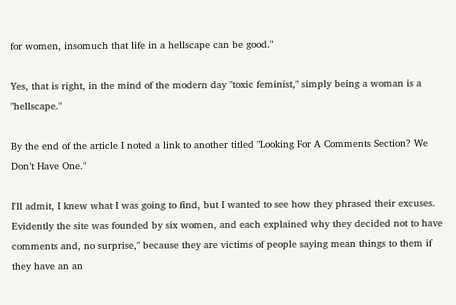for women, insomuch that life in a hellscape can be good."

Yes, that is right, in the mind of the modern day "toxic feminist," simply being a woman is a "hellscape."

By the end of the article I noted a link to another titled "Looking For A Comments Section? We Don’t Have One."

I'll admit, I knew what I was going to find, but I wanted to see how they phrased their excuses. Evidently the site was founded by six women, and each explained why they decided not to have comments and, no surprise," because they are victims of people saying mean things to them if they have an an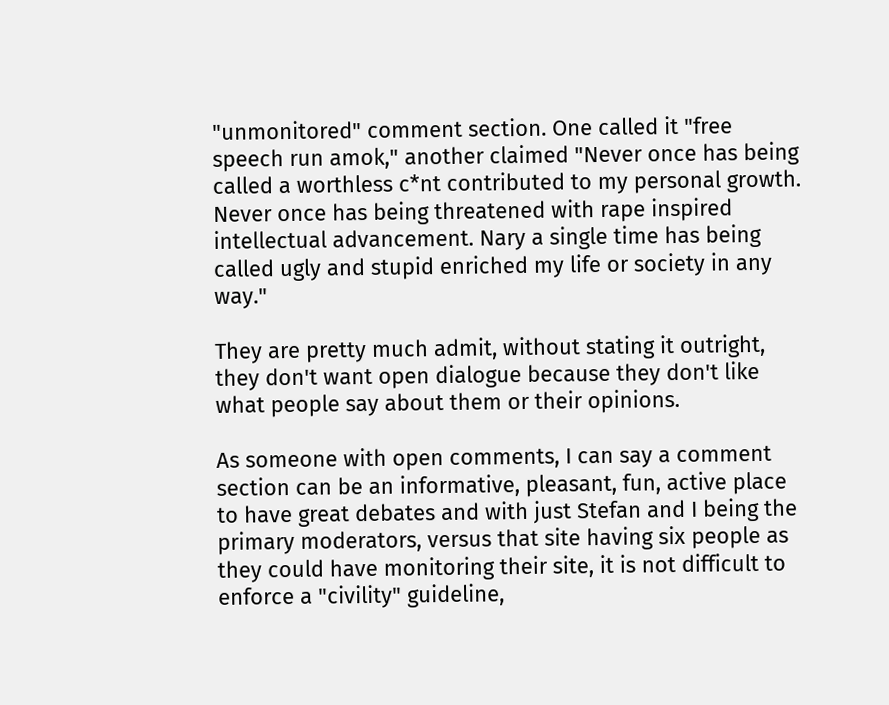"unmonitored" comment section. One called it "free speech run amok," another claimed "Never once has being called a worthless c*nt contributed to my personal growth. Never once has being threatened with rape inspired intellectual advancement. Nary a single time has being called ugly and stupid enriched my life or society in any way."

They are pretty much admit, without stating it outright, they don't want open dialogue because they don't like what people say about them or their opinions.

As someone with open comments, I can say a comment section can be an informative, pleasant, fun, active place to have great debates and with just Stefan and I being the primary moderators, versus that site having six people as they could have monitoring their site, it is not difficult to enforce a "civility" guideline,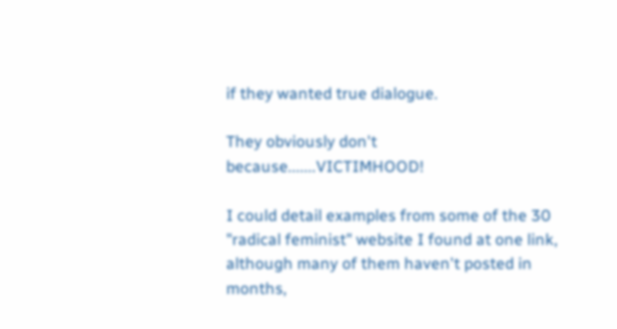if they wanted true dialogue.

They obviously don't because.......VICTIMHOOD!

I could detail examples from some of the 30 "radical feminist" website I found at one link, although many of them haven't posted in months,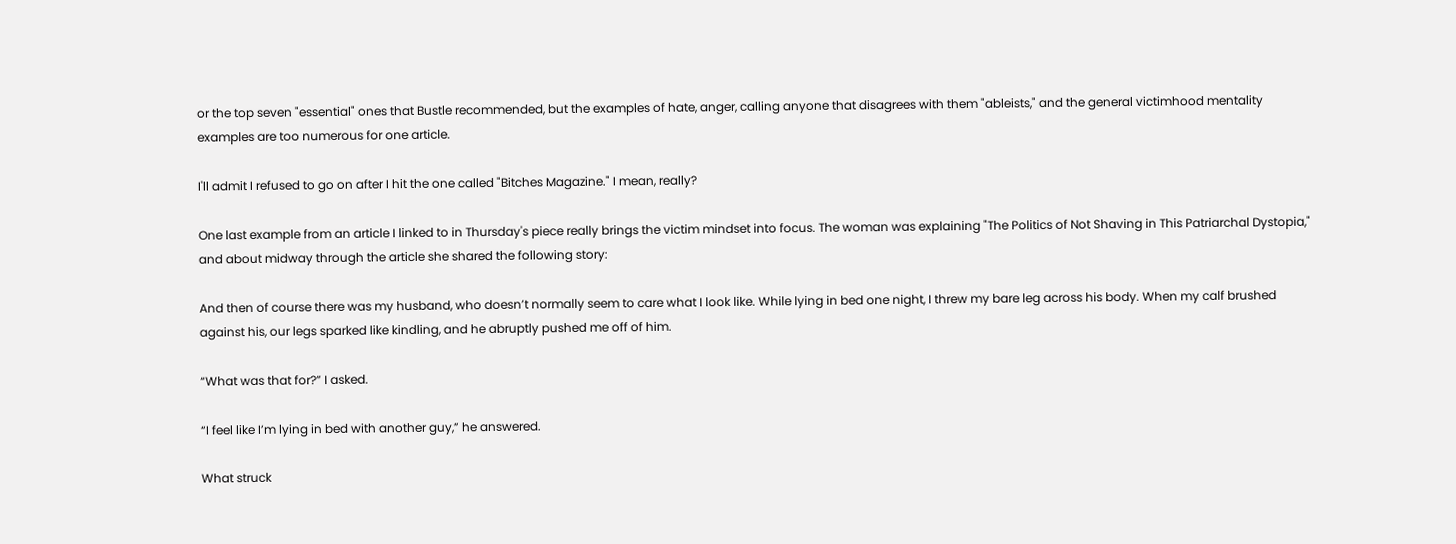or the top seven "essential" ones that Bustle recommended, but the examples of hate, anger, calling anyone that disagrees with them "ableists," and the general victimhood mentality examples are too numerous for one article.

I'll admit I refused to go on after I hit the one called "Bitches Magazine." I mean, really?

One last example from an article I linked to in Thursday's piece really brings the victim mindset into focus. The woman was explaining "The Politics of Not Shaving in This Patriarchal Dystopia," and about midway through the article she shared the following story:

And then of course there was my husband, who doesn’t normally seem to care what I look like. While lying in bed one night, I threw my bare leg across his body. When my calf brushed against his, our legs sparked like kindling, and he abruptly pushed me off of him.

“What was that for?” I asked.

“I feel like I’m lying in bed with another guy,” he answered.

What struck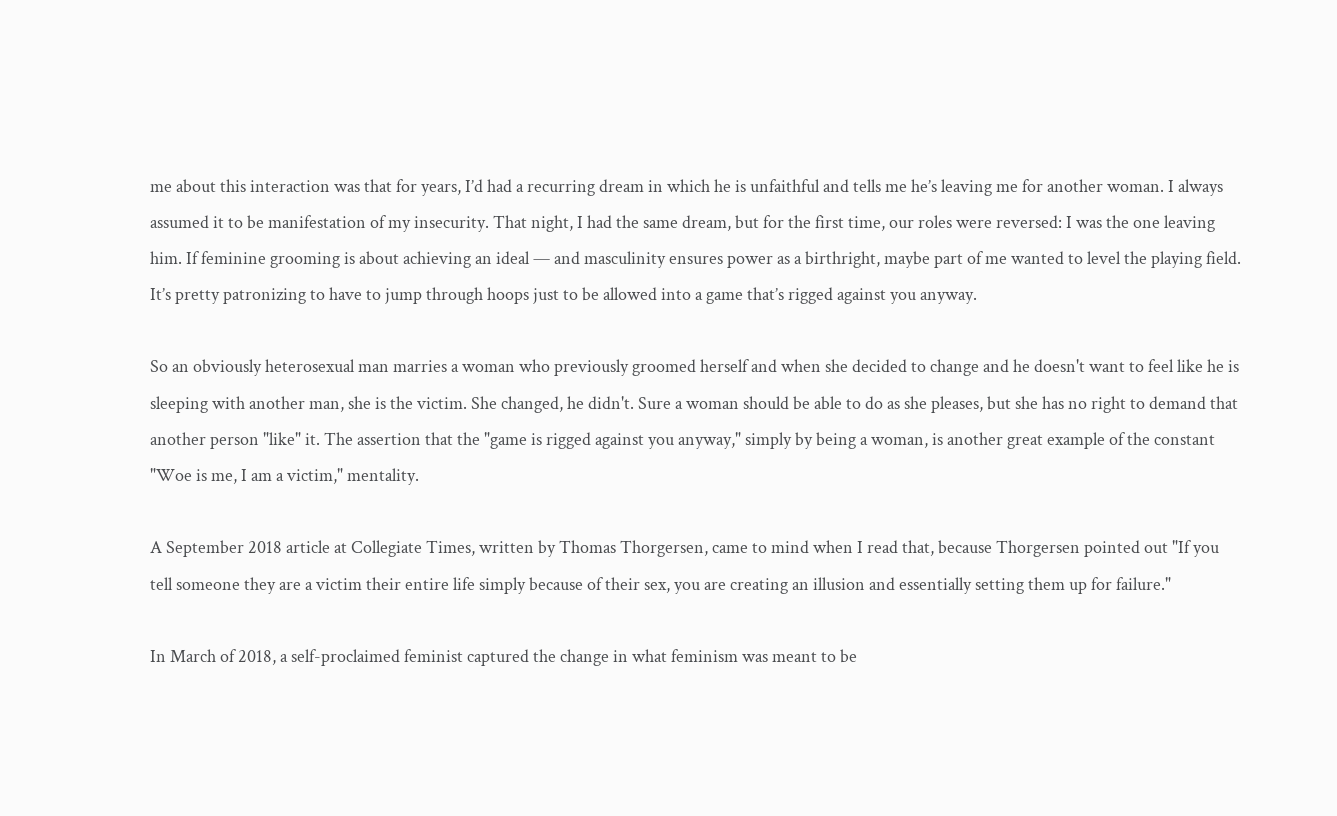me about this interaction was that for years, I’d had a recurring dream in which he is unfaithful and tells me he’s leaving me for another woman. I always assumed it to be manifestation of my insecurity. That night, I had the same dream, but for the first time, our roles were reversed: I was the one leaving him. If feminine grooming is about achieving an ideal — and masculinity ensures power as a birthright, maybe part of me wanted to level the playing field. It’s pretty patronizing to have to jump through hoops just to be allowed into a game that’s rigged against you anyway.

So an obviously heterosexual man marries a woman who previously groomed herself and when she decided to change and he doesn't want to feel like he is sleeping with another man, she is the victim. She changed, he didn't. Sure a woman should be able to do as she pleases, but she has no right to demand that another person "like" it. The assertion that the "game is rigged against you anyway," simply by being a woman, is another great example of the constant "Woe is me, I am a victim," mentality.

A September 2018 article at Collegiate Times, written by Thomas Thorgersen, came to mind when I read that, because Thorgersen pointed out "If you tell someone they are a victim their entire life simply because of their sex, you are creating an illusion and essentially setting them up for failure."

In March of 2018, a self-proclaimed feminist captured the change in what feminism was meant to be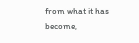from what it has become,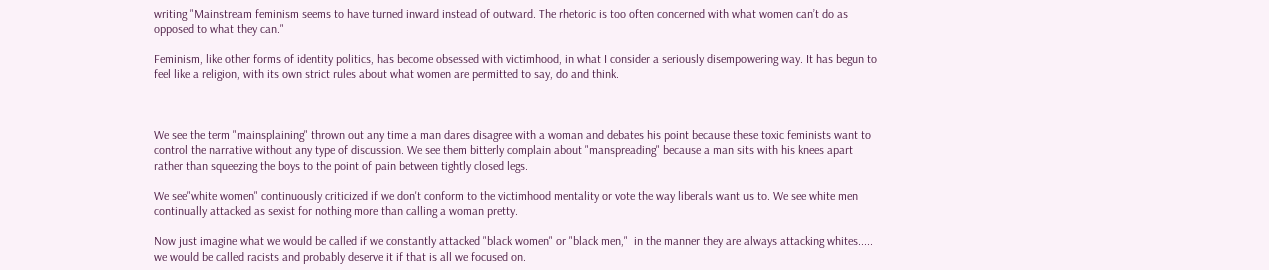writing "Mainstream feminism seems to have turned inward instead of outward. The rhetoric is too often concerned with what women can’t do as opposed to what they can."

Feminism, like other forms of identity politics, has become obsessed with victimhood, in what I consider a seriously disempowering way. It has begun to feel like a religion, with its own strict rules about what women are permitted to say, do and think.



We see the term "mainsplaining" thrown out any time a man dares disagree with a woman and debates his point because these toxic feminists want to control the narrative without any type of discussion. We see them bitterly complain about "manspreading" because a man sits with his knees apart rather than squeezing the boys to the point of pain between tightly closed legs.

We see"white women" continuously criticized if we don't conform to the victimhood mentality or vote the way liberals want us to. We see white men continually attacked as sexist for nothing more than calling a woman pretty.

Now just imagine what we would be called if we constantly attacked "black women" or "black men,"  in the manner they are always attacking whites..... we would be called racists and probably deserve it if that is all we focused on.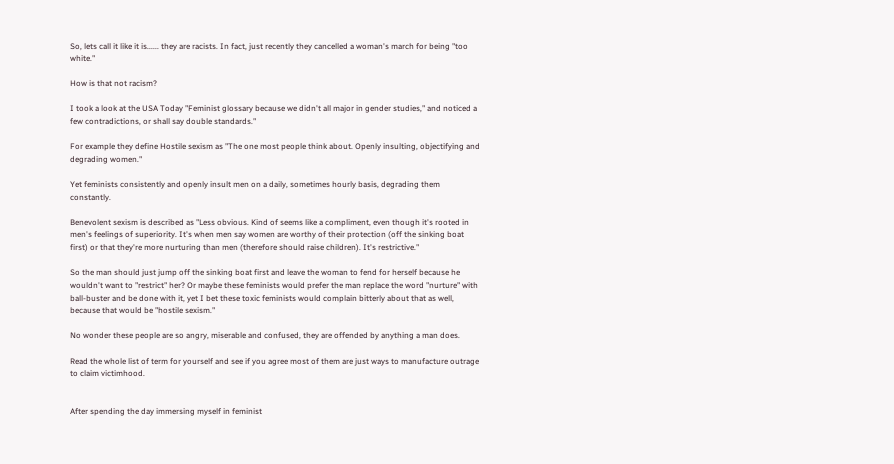So, lets call it like it is...... they are racists. In fact, just recently they cancelled a woman's march for being "too white."

How is that not racism?

I took a look at the USA Today "Feminist glossary because we didn't all major in gender studies," and noticed a few contradictions, or shall say double standards."

For example they define Hostile sexism as "The one most people think about. Openly insulting, objectifying and degrading women."

Yet feminists consistently and openly insult men on a daily, sometimes hourly basis, degrading them constantly.

Benevolent sexism is described as "Less obvious. Kind of seems like a compliment, even though it's rooted in men's feelings of superiority. It's when men say women are worthy of their protection (off the sinking boat first) or that they're more nurturing than men (therefore should raise children). It's restrictive."

So the man should just jump off the sinking boat first and leave the woman to fend for herself because he wouldn't want to "restrict" her? Or maybe these feminists would prefer the man replace the word "nurture" with ball-buster and be done with it, yet I bet these toxic feminists would complain bitterly about that as well, because that would be "hostile sexism."

No wonder these people are so angry, miserable and confused, they are offended by anything a man does.

Read the whole list of term for yourself and see if you agree most of them are just ways to manufacture outrage to claim victimhood.


After spending the day immersing myself in feminist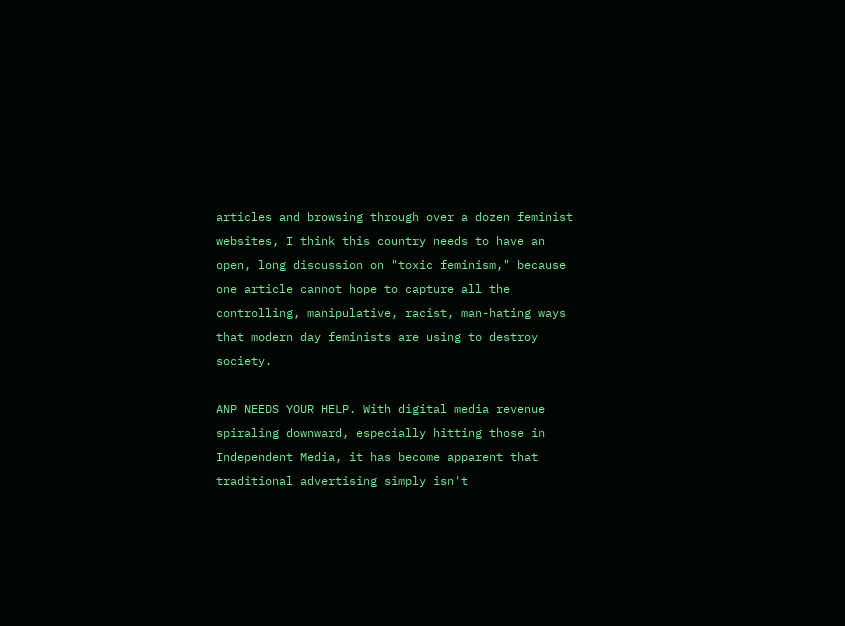articles and browsing through over a dozen feminist websites, I think this country needs to have an open, long discussion on "toxic feminism," because one article cannot hope to capture all the controlling, manipulative, racist, man-hating ways that modern day feminists are using to destroy society.

ANP NEEDS YOUR HELP. With digital media revenue spiraling downward, especially hitting those in Independent Media, it has become apparent that traditional advertising simply isn't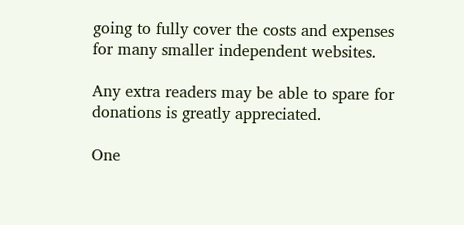going to fully cover the costs and expenses for many smaller independent websites.

Any extra readers may be able to spare for donations is greatly appreciated.

One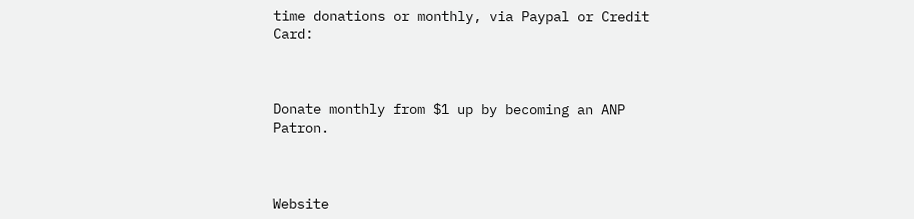time donations or monthly, via Paypal or Credit Card:



Donate monthly from $1 up by becoming an ANP Patron.



Website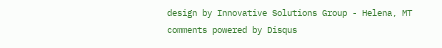design by Innovative Solutions Group - Helena, MT
comments powered by Disqus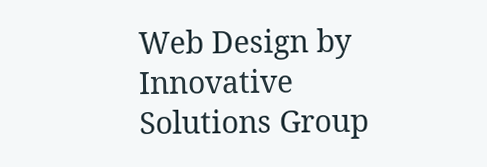Web Design by Innovative Solutions Group